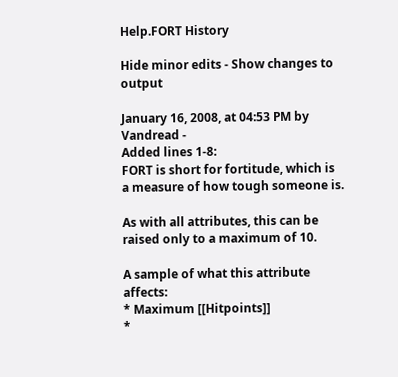Help.FORT History

Hide minor edits - Show changes to output

January 16, 2008, at 04:53 PM by Vandread -
Added lines 1-8:
FORT is short for fortitude, which is a measure of how tough someone is.

As with all attributes, this can be raised only to a maximum of 10.

A sample of what this attribute affects:
* Maximum [[Hitpoints]]
*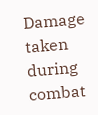Damage taken during combat